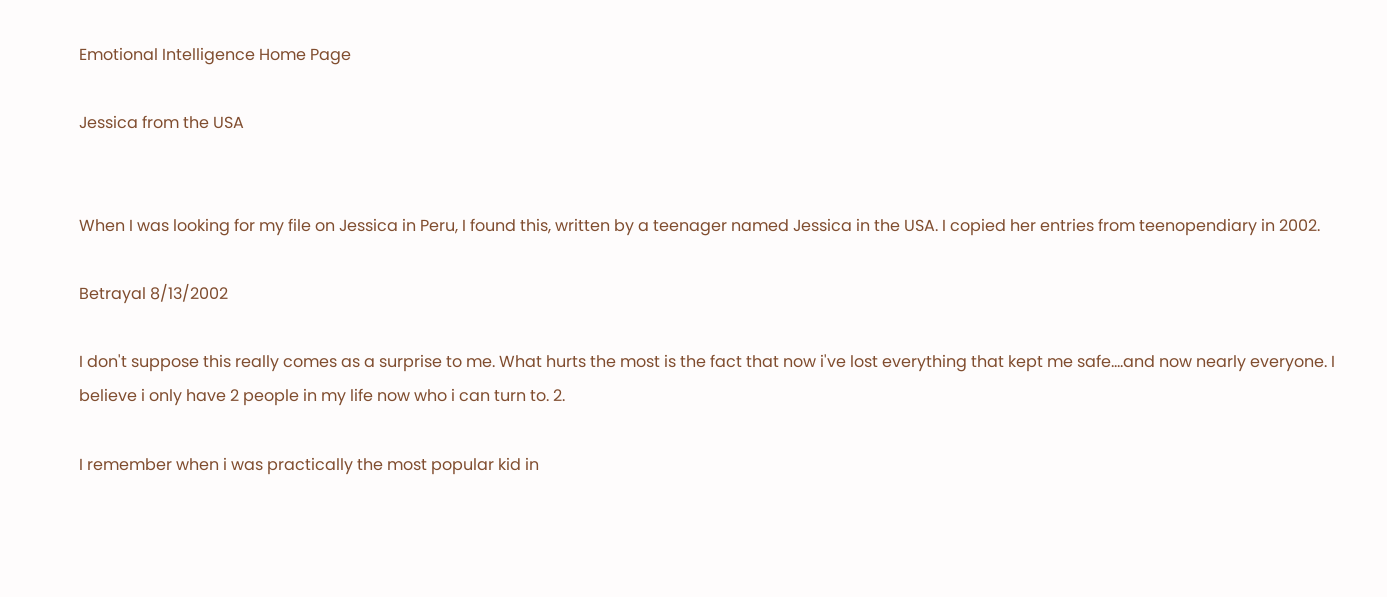Emotional Intelligence Home Page

Jessica from the USA


When I was looking for my file on Jessica in Peru, I found this, written by a teenager named Jessica in the USA. I copied her entries from teenopendiary in 2002.

Betrayal 8/13/2002

I don't suppose this really comes as a surprise to me. What hurts the most is the fact that now i've lost everything that kept me safe....and now nearly everyone. I believe i only have 2 people in my life now who i can turn to. 2.

I remember when i was practically the most popular kid in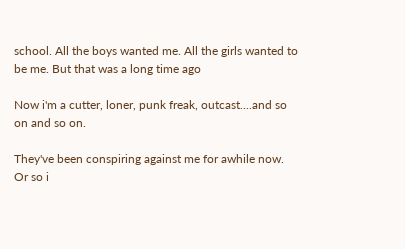school. All the boys wanted me. All the girls wanted to be me. But that was a long time ago

Now i'm a cutter, loner, punk freak, outcast....and so on and so on.

They've been conspiring against me for awhile now. Or so i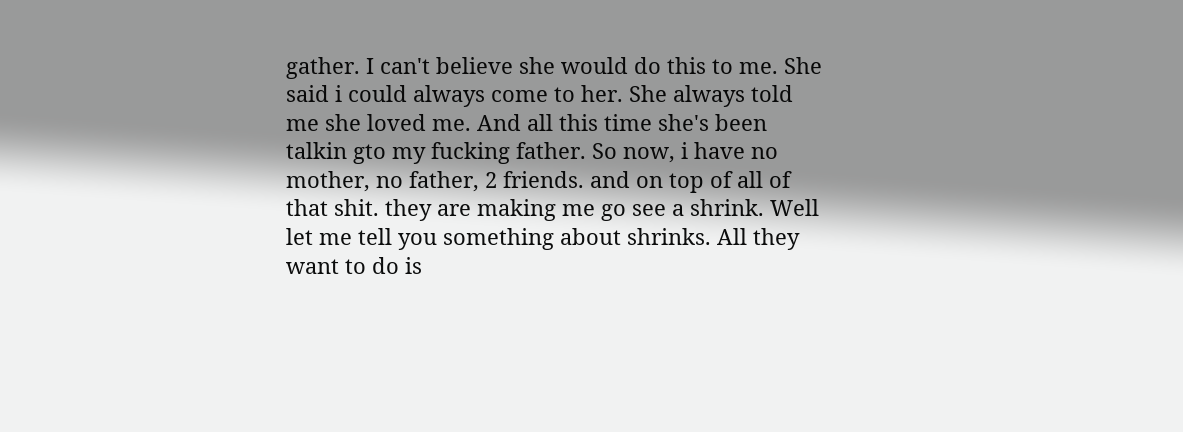gather. I can't believe she would do this to me. She said i could always come to her. She always told me she loved me. And all this time she's been talkin gto my fucking father. So now, i have no mother, no father, 2 friends. and on top of all of that shit. they are making me go see a shrink. Well let me tell you something about shrinks. All they want to do is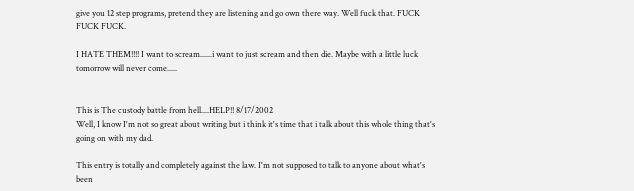give you 12 step programs, pretend they are listening and go own there way. Well fuck that. FUCK FUCK FUCK.

I HATE THEM!!!! I want to scream......i want to just scream and then die. Maybe with a little luck tomorrow will never come.....


This is The custody battle from hell....HELP!! 8/17/2002
Well, I know I'm not so great about writing but i think it's time that i talk about this whole thing that's going on with my dad.

This entry is totally and completely against the law. I'm not supposed to talk to anyone about what's been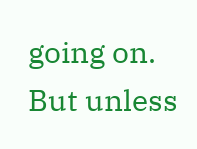going on. But unless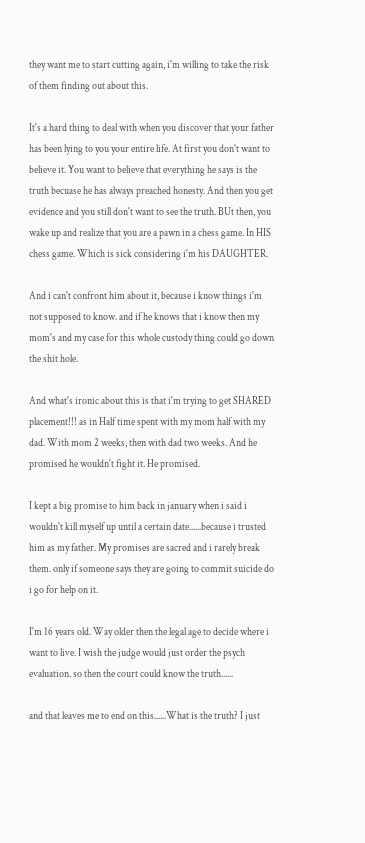they want me to start cutting again, i'm willing to take the risk of them finding out about this.

It's a hard thing to deal with when you discover that your father has been lying to you your entire life. At first you don't want to believe it. You want to believe that everything he says is the truth becuase he has always preached honesty. And then you get evidence and you still don't want to see the truth. BUt then, you wake up and realize that you are a pawn in a chess game. In HIS chess game. Which is sick considering i'm his DAUGHTER.

And i can't confront him about it, because i know things i'm not supposed to know. and if he knows that i know then my mom's and my case for this whole custody thing could go down the shit hole.

And what's ironic about this is that i'm trying to get SHARED placement!!! as in Half time spent with my mom half with my dad. With mom 2 weeks, then with dad two weeks. And he promised he wouldn't fight it. He promised.

I kept a big promise to him back in january when i said i wouldn't kill myself up until a certain date......because i trusted him as my father. My promises are sacred and i rarely break them. only if someone says they are going to commit suicide do i go for help on it.

I'm 16 years old. Way older then the legal age to decide where i want to live. I wish the judge would just order the psych evaluation. so then the court could know the truth......

and that leaves me to end on this......What is the truth? I just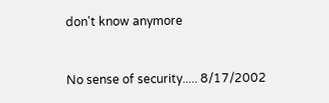don't know anymore


No sense of security..... 8/17/2002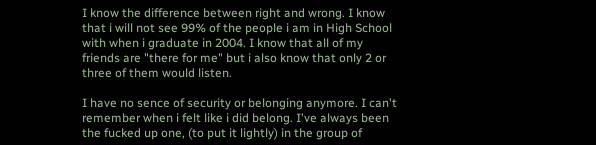I know the difference between right and wrong. I know that i will not see 99% of the people i am in High School with when i graduate in 2004. I know that all of my friends are "there for me" but i also know that only 2 or three of them would listen.

I have no sence of security or belonging anymore. I can't remember when i felt like i did belong. I've always been the fucked up one, (to put it lightly) in the group of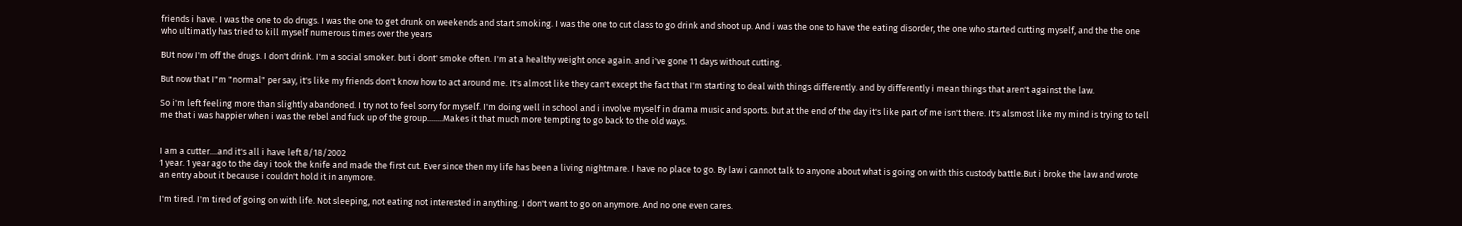friends i have. I was the one to do drugs. I was the one to get drunk on weekends and start smoking. I was the one to cut class to go drink and shoot up. And i was the one to have the eating disorder, the one who started cutting myself, and the the one who ultimatly has tried to kill myself numerous times over the years

BUt now I'm off the drugs. I don't drink. I'm a social smoker. but i dont' smoke often. I'm at a healthy weight once again. and i've gone 11 days without cutting.

But now that I"m "normal" per say, it's like my friends don't know how to act around me. It's almost like they can't except the fact that I'm starting to deal with things differently. and by differently i mean things that aren't against the law.

So i'm left feeling more than slightly abandoned. I try not to feel sorry for myself. I'm doing well in school and i involve myself in drama music and sports. but at the end of the day it's like part of me isn't there. It's alsmost like my mind is trying to tell me that i was happier when i was the rebel and fuck up of the group........Makes it that much more tempting to go back to the old ways.


I am a cutter....and it's all i have left 8/18/2002
1 year. 1 year ago to the day i took the knife and made the first cut. Ever since then my life has been a living nightmare. I have no place to go. By law i cannot talk to anyone about what is going on with this custody battle.But i broke the law and wrote an entry about it because i couldn't hold it in anymore.

I'm tired. I'm tired of going on with life. Not sleeping, not eating not interested in anything. I don't want to go on anymore. And no one even cares.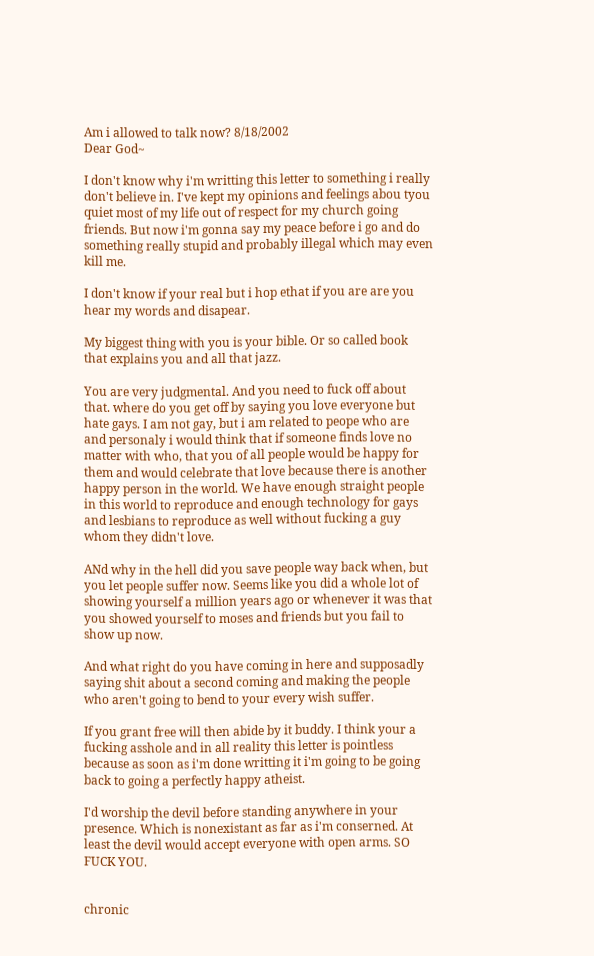Am i allowed to talk now? 8/18/2002
Dear God~

I don't know why i'm writting this letter to something i really don't believe in. I've kept my opinions and feelings abou tyou quiet most of my life out of respect for my church going friends. But now i'm gonna say my peace before i go and do something really stupid and probably illegal which may even kill me.

I don't know if your real but i hop ethat if you are are you hear my words and disapear.

My biggest thing with you is your bible. Or so called book that explains you and all that jazz.

You are very judgmental. And you need to fuck off about that. where do you get off by saying you love everyone but hate gays. I am not gay, but i am related to peope who are and personaly i would think that if someone finds love no matter with who, that you of all people would be happy for them and would celebrate that love because there is another happy person in the world. We have enough straight people in this world to reproduce and enough technology for gays and lesbians to reproduce as well without fucking a guy whom they didn't love.

ANd why in the hell did you save people way back when, but you let people suffer now. Seems like you did a whole lot of showing yourself a million years ago or whenever it was that you showed yourself to moses and friends but you fail to show up now.

And what right do you have coming in here and supposadly saying shit about a second coming and making the people who aren't going to bend to your every wish suffer.

If you grant free will then abide by it buddy. I think your a fucking asshole and in all reality this letter is pointless because as soon as i'm done writting it i'm going to be going back to going a perfectly happy atheist.

I'd worship the devil before standing anywhere in your presence. Which is nonexistant as far as i'm conserned. At least the devil would accept everyone with open arms. SO FUCK YOU.


chronic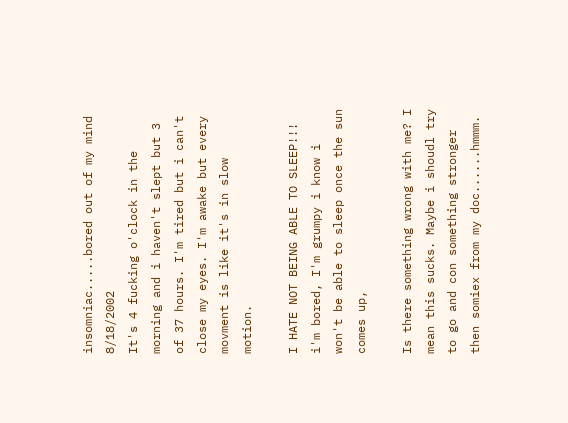insomniac.....bored out of my mind 8/18/2002
It's 4 fucking o'clock in the morning and i haven't slept but 3 of 37 hours. I'm tired but i can't close my eyes. I'm awake but every movment is like it's in slow motion.

I HATE NOT BEING ABLE TO SLEEP!!! i'm bored, I'm grumpy i know i won't be able to sleep once the sun comes up,

Is there something wrong with me? I mean this sucks. Maybe i shoudl try to go and con something stronger then somiex from my doc......hmmm.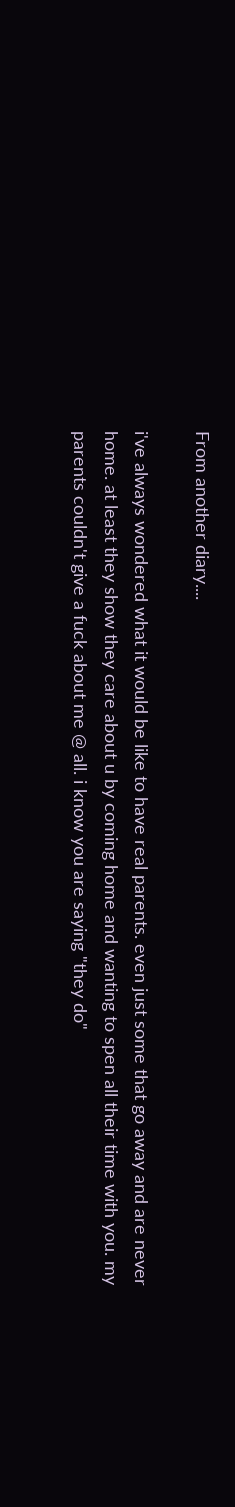From another diary....

i've always wondered what it would be like to have real parents. even just some that go away and are never home. at least they show they care about u by coming home and wanting to spen all their time with you. my parents couldn't give a fuck about me @ all. i know you are saying "they do"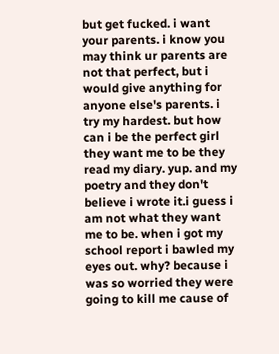but get fucked. i want your parents. i know you may think ur parents are not that perfect, but i would give anything for anyone else's parents. i try my hardest. but how can i be the perfect girl they want me to be they read my diary. yup. and my poetry and they don't believe i wrote it.i guess i am not what they want me to be. when i got my school report i bawled my eyes out. why? because i was so worried they were going to kill me cause of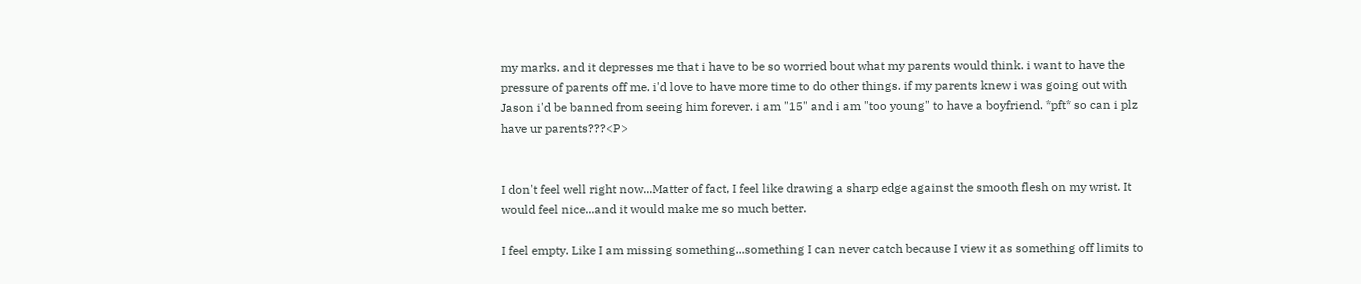my marks. and it depresses me that i have to be so worried bout what my parents would think. i want to have the pressure of parents off me. i'd love to have more time to do other things. if my parents knew i was going out with Jason i'd be banned from seeing him forever. i am "15" and i am "too young" to have a boyfriend. *pft* so can i plz have ur parents???<P>


I don't feel well right now...Matter of fact, I feel like drawing a sharp edge against the smooth flesh on my wrist. It would feel nice...and it would make me so much better.

I feel empty. Like I am missing something...something I can never catch because I view it as something off limits to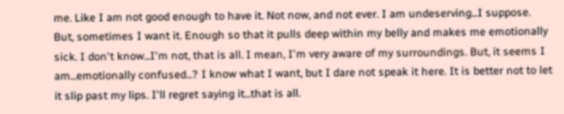me. Like I am not good enough to have it. Not now, and not ever. I am undeserving...I suppose. But, sometimes I want it. Enough so that it pulls deep within my belly and makes me emotionally sick. I don't know...I'm not, that is all. I mean, I'm very aware of my surroundings. But, it seems I am...emotionally confused...? I know what I want, but I dare not speak it here. It is better not to let it slip past my lips. I'll regret saying it...that is all.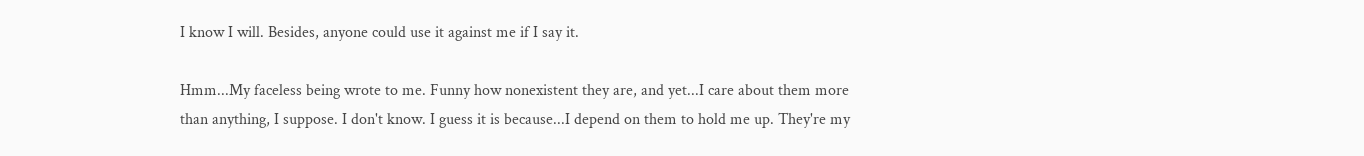I know I will. Besides, anyone could use it against me if I say it.

Hmm...My faceless being wrote to me. Funny how nonexistent they are, and yet...I care about them more than anything, I suppose. I don't know. I guess it is because...I depend on them to hold me up. They're my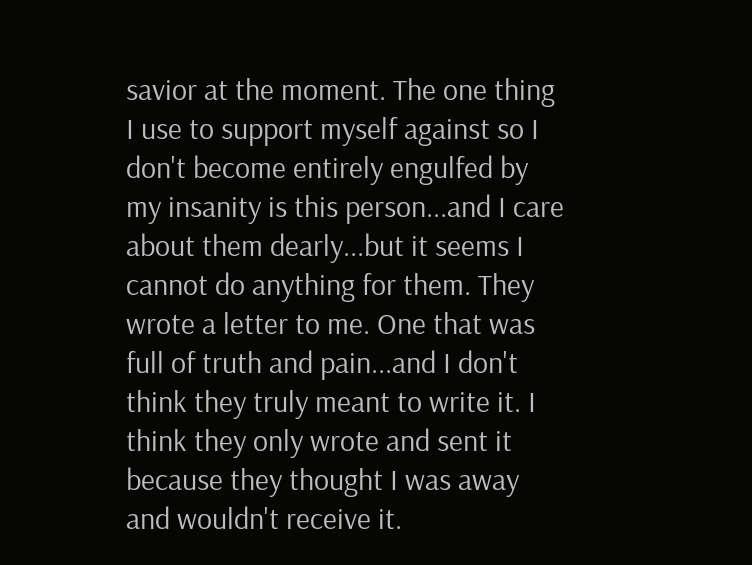savior at the moment. The one thing I use to support myself against so I don't become entirely engulfed by my insanity is this person...and I care about them dearly...but it seems I cannot do anything for them. They wrote a letter to me. One that was full of truth and pain...and I don't think they truly meant to write it. I think they only wrote and sent it because they thought I was away and wouldn't receive it.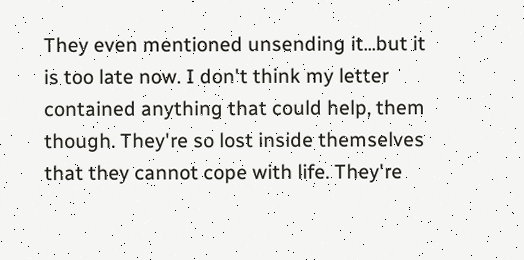They even mentioned unsending it...but it is too late now. I don't think my letter contained anything that could help, them though. They're so lost inside themselves that they cannot cope with life. They're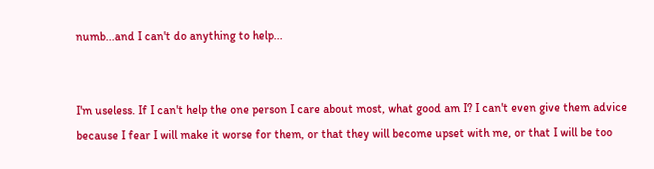numb...and I can't do anything to help...


I'm useless. If I can't help the one person I care about most, what good am I? I can't even give them advice because I fear I will make it worse for them, or that they will become upset with me, or that I will be too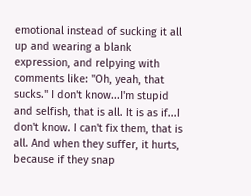emotional instead of sucking it all up and wearing a blank expression, and relpying with comments like: "Oh, yeah, that sucks." I don't know...I'm stupid and selfish, that is all. It is as if...I don't know. I can't fix them, that is all. And when they suffer, it hurts, because if they snap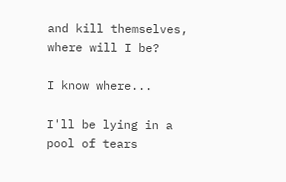and kill themselves, where will I be?

I know where...

I'll be lying in a pool of tears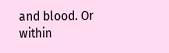and blood. Or within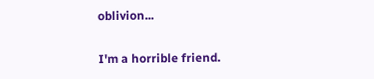oblivion...

I'm a horrible friend.